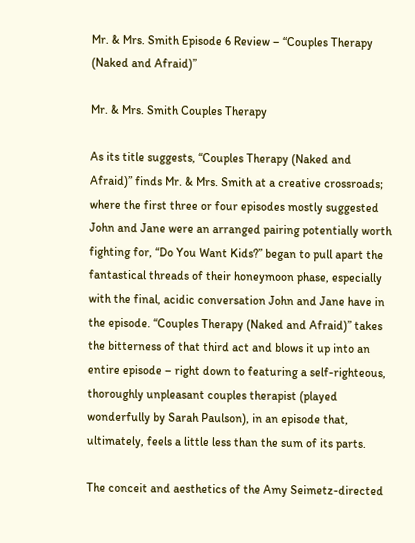Mr. & Mrs. Smith Episode 6 Review – “Couples Therapy (Naked and Afraid)”

Mr. & Mrs. Smith Couples Therapy

As its title suggests, “Couples Therapy (Naked and Afraid)” finds Mr. & Mrs. Smith at a creative crossroads; where the first three or four episodes mostly suggested John and Jane were an arranged pairing potentially worth fighting for, “Do You Want Kids?” began to pull apart the fantastical threads of their honeymoon phase, especially with the final, acidic conversation John and Jane have in the episode. “Couples Therapy (Naked and Afraid)” takes the bitterness of that third act and blows it up into an entire episode – right down to featuring a self-righteous, thoroughly unpleasant couples therapist (played wonderfully by Sarah Paulson), in an episode that, ultimately, feels a little less than the sum of its parts.

The conceit and aesthetics of the Amy Seimetz-directed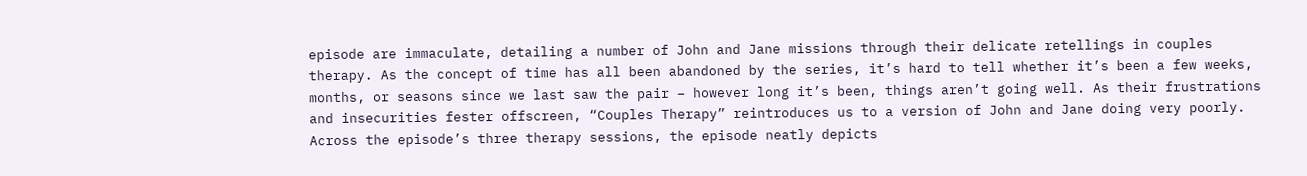episode are immaculate, detailing a number of John and Jane missions through their delicate retellings in couples therapy. As the concept of time has all been abandoned by the series, it’s hard to tell whether it’s been a few weeks, months, or seasons since we last saw the pair – however long it’s been, things aren’t going well. As their frustrations and insecurities fester offscreen, “Couples Therapy” reintroduces us to a version of John and Jane doing very poorly. Across the episode’s three therapy sessions, the episode neatly depicts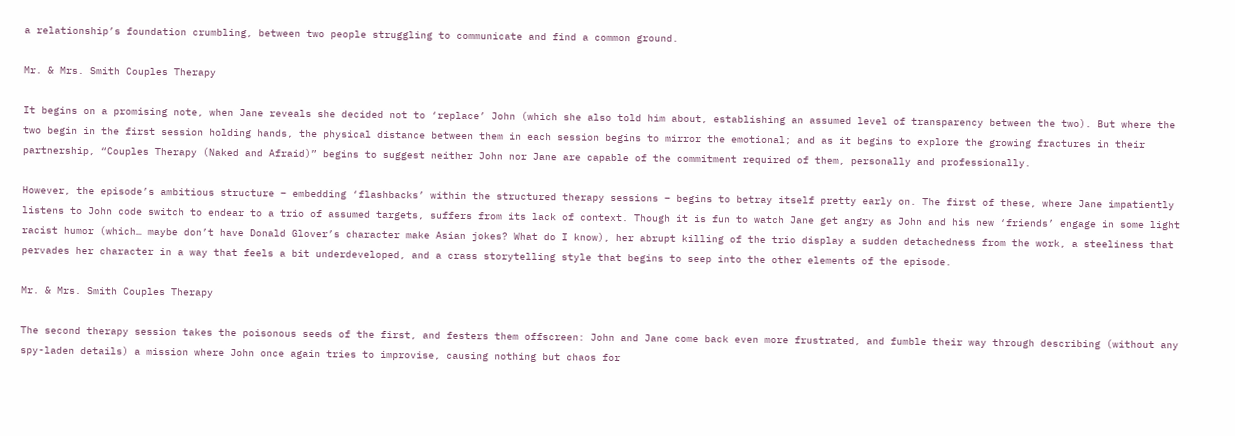a relationship’s foundation crumbling, between two people struggling to communicate and find a common ground.

Mr. & Mrs. Smith Couples Therapy

It begins on a promising note, when Jane reveals she decided not to ‘replace’ John (which she also told him about, establishing an assumed level of transparency between the two). But where the two begin in the first session holding hands, the physical distance between them in each session begins to mirror the emotional; and as it begins to explore the growing fractures in their partnership, “Couples Therapy (Naked and Afraid)” begins to suggest neither John nor Jane are capable of the commitment required of them, personally and professionally.

However, the episode’s ambitious structure – embedding ‘flashbacks’ within the structured therapy sessions – begins to betray itself pretty early on. The first of these, where Jane impatiently listens to John code switch to endear to a trio of assumed targets, suffers from its lack of context. Though it is fun to watch Jane get angry as John and his new ‘friends’ engage in some light racist humor (which… maybe don’t have Donald Glover’s character make Asian jokes? What do I know), her abrupt killing of the trio display a sudden detachedness from the work, a steeliness that pervades her character in a way that feels a bit underdeveloped, and a crass storytelling style that begins to seep into the other elements of the episode.

Mr. & Mrs. Smith Couples Therapy

The second therapy session takes the poisonous seeds of the first, and festers them offscreen: John and Jane come back even more frustrated, and fumble their way through describing (without any spy-laden details) a mission where John once again tries to improvise, causing nothing but chaos for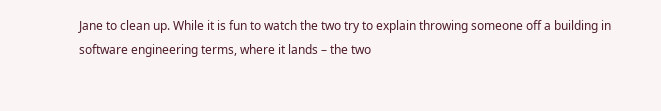Jane to clean up. While it is fun to watch the two try to explain throwing someone off a building in software engineering terms, where it lands – the two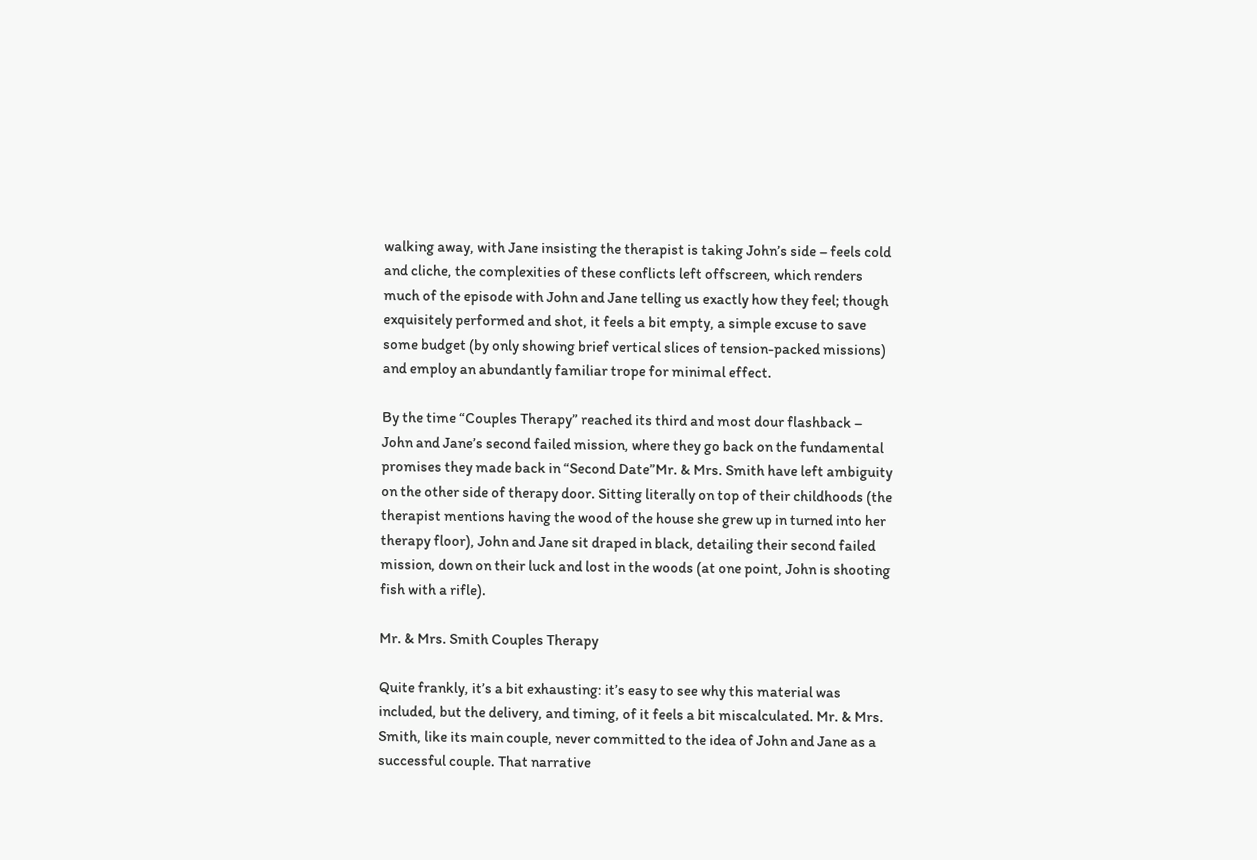walking away, with Jane insisting the therapist is taking John’s side – feels cold and cliche, the complexities of these conflicts left offscreen, which renders much of the episode with John and Jane telling us exactly how they feel; though exquisitely performed and shot, it feels a bit empty, a simple excuse to save some budget (by only showing brief vertical slices of tension-packed missions) and employ an abundantly familiar trope for minimal effect.

By the time “Couples Therapy” reached its third and most dour flashback – John and Jane’s second failed mission, where they go back on the fundamental promises they made back in “Second Date”Mr. & Mrs. Smith have left ambiguity on the other side of therapy door. Sitting literally on top of their childhoods (the therapist mentions having the wood of the house she grew up in turned into her therapy floor), John and Jane sit draped in black, detailing their second failed mission, down on their luck and lost in the woods (at one point, John is shooting fish with a rifle).

Mr. & Mrs. Smith Couples Therapy

Quite frankly, it’s a bit exhausting: it’s easy to see why this material was included, but the delivery, and timing, of it feels a bit miscalculated. Mr. & Mrs. Smith, like its main couple, never committed to the idea of John and Jane as a successful couple. That narrative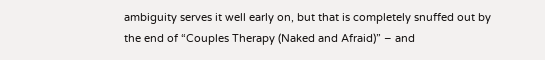ambiguity serves it well early on, but that is completely snuffed out by the end of “Couples Therapy (Naked and Afraid)” – and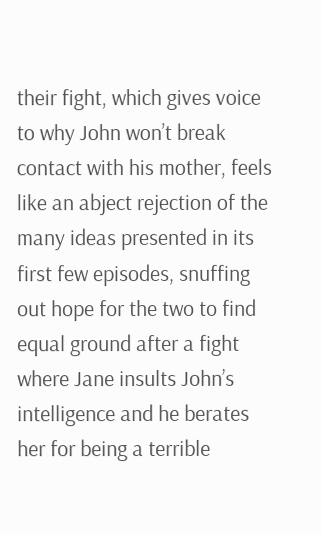their fight, which gives voice to why John won’t break contact with his mother, feels like an abject rejection of the many ideas presented in its first few episodes, snuffing out hope for the two to find equal ground after a fight where Jane insults John’s intelligence and he berates her for being a terrible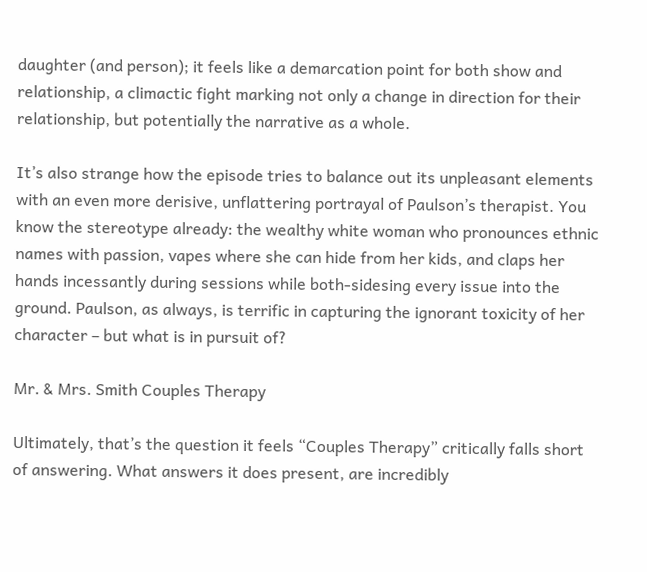daughter (and person); it feels like a demarcation point for both show and relationship, a climactic fight marking not only a change in direction for their relationship, but potentially the narrative as a whole.

It’s also strange how the episode tries to balance out its unpleasant elements with an even more derisive, unflattering portrayal of Paulson’s therapist. You know the stereotype already: the wealthy white woman who pronounces ethnic names with passion, vapes where she can hide from her kids, and claps her hands incessantly during sessions while both-sidesing every issue into the ground. Paulson, as always, is terrific in capturing the ignorant toxicity of her character – but what is in pursuit of?

Mr. & Mrs. Smith Couples Therapy

Ultimately, that’s the question it feels “Couples Therapy” critically falls short of answering. What answers it does present, are incredibly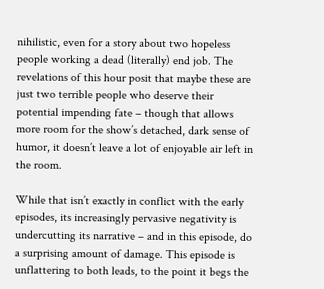nihilistic, even for a story about two hopeless people working a dead (literally) end job. The revelations of this hour posit that maybe these are just two terrible people who deserve their potential impending fate – though that allows more room for the show’s detached, dark sense of humor, it doesn’t leave a lot of enjoyable air left in the room.

While that isn’t exactly in conflict with the early episodes, its increasingly pervasive negativity is undercutting its narrative – and in this episode, do a surprising amount of damage. This episode is unflattering to both leads, to the point it begs the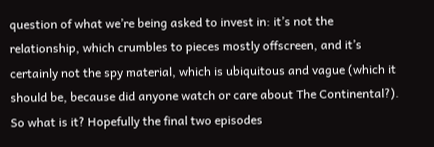question of what we’re being asked to invest in: it’s not the relationship, which crumbles to pieces mostly offscreen, and it’s certainly not the spy material, which is ubiquitous and vague (which it should be, because did anyone watch or care about The Continental?). So what is it? Hopefully the final two episodes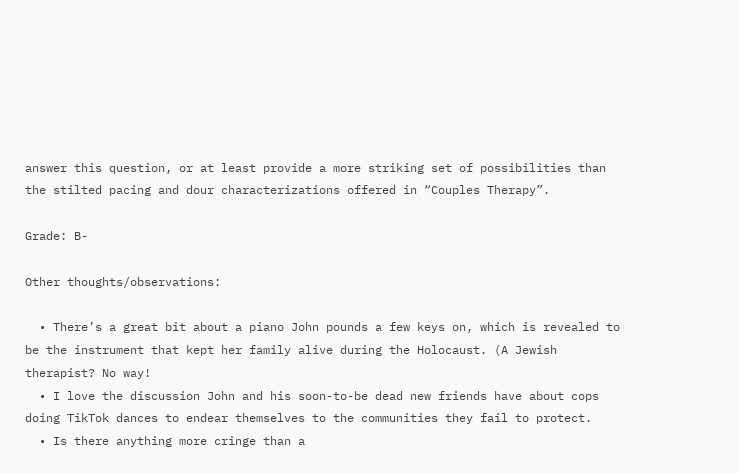answer this question, or at least provide a more striking set of possibilities than the stilted pacing and dour characterizations offered in “Couples Therapy”.

Grade: B-

Other thoughts/observations:

  • There’s a great bit about a piano John pounds a few keys on, which is revealed to be the instrument that kept her family alive during the Holocaust. (A Jewish therapist? No way!
  • I love the discussion John and his soon-to-be dead new friends have about cops doing TikTok dances to endear themselves to the communities they fail to protect.
  • Is there anything more cringe than a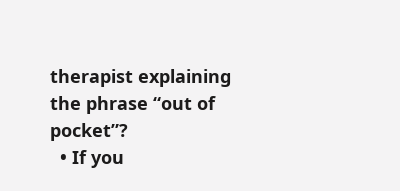therapist explaining the phrase “out of pocket”?
  • If you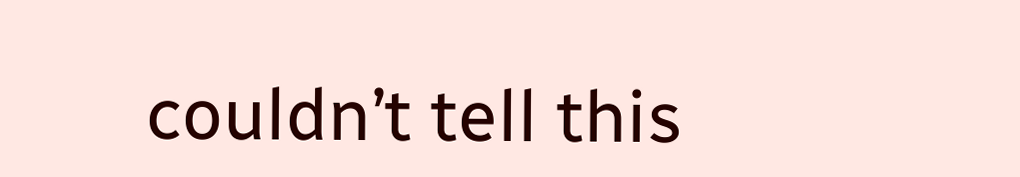couldn’t tell this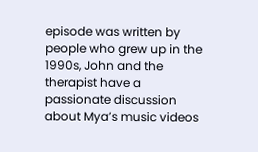episode was written by people who grew up in the 1990s, John and the therapist have a passionate discussion about Mya’s music videos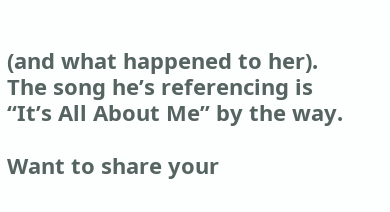(and what happened to her). The song he’s referencing is “It’s All About Me” by the way.

Want to share your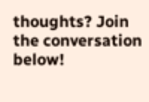thoughts? Join the conversation below!